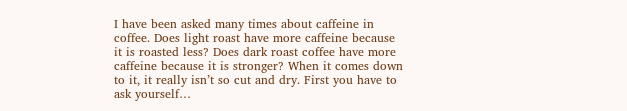I have been asked many times about caffeine in coffee. Does light roast have more caffeine because it is roasted less? Does dark roast coffee have more caffeine because it is stronger? When it comes down to it, it really isn’t so cut and dry. First you have to ask yourself…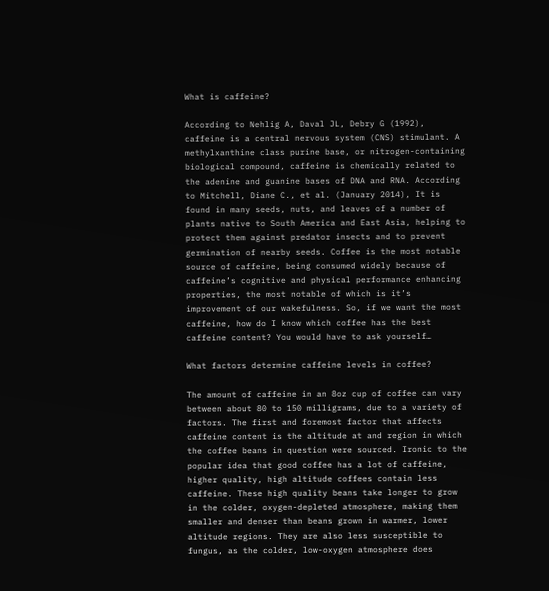What is caffeine?

According to Nehlig A, Daval JL, Debry G (1992), caffeine is a central nervous system (CNS) stimulant. A methylxanthine class purine base, or nitrogen-containing biological compound, caffeine is chemically related to the adenine and guanine bases of DNA and RNA. According to Mitchell, Diane C., et al. (January 2014), It is found in many seeds, nuts, and leaves of a number of plants native to South America and East Asia, helping to protect them against predator insects and to prevent germination of nearby seeds. Coffee is the most notable source of caffeine, being consumed widely because of caffeine’s cognitive and physical performance enhancing properties, the most notable of which is it’s improvement of our wakefulness. So, if we want the most caffeine, how do I know which coffee has the best caffeine content? You would have to ask yourself…

What factors determine caffeine levels in coffee?

The amount of caffeine in an 8oz cup of coffee can vary between about 80 to 150 milligrams, due to a variety of factors. The first and foremost factor that affects caffeine content is the altitude at and region in which the coffee beans in question were sourced. Ironic to the popular idea that good coffee has a lot of caffeine, higher quality, high altitude coffees contain less caffeine. These high quality beans take longer to grow in the colder, oxygen-depleted atmosphere, making them smaller and denser than beans grown in warmer, lower altitude regions. They are also less susceptible to fungus, as the colder, low-oxygen atmosphere does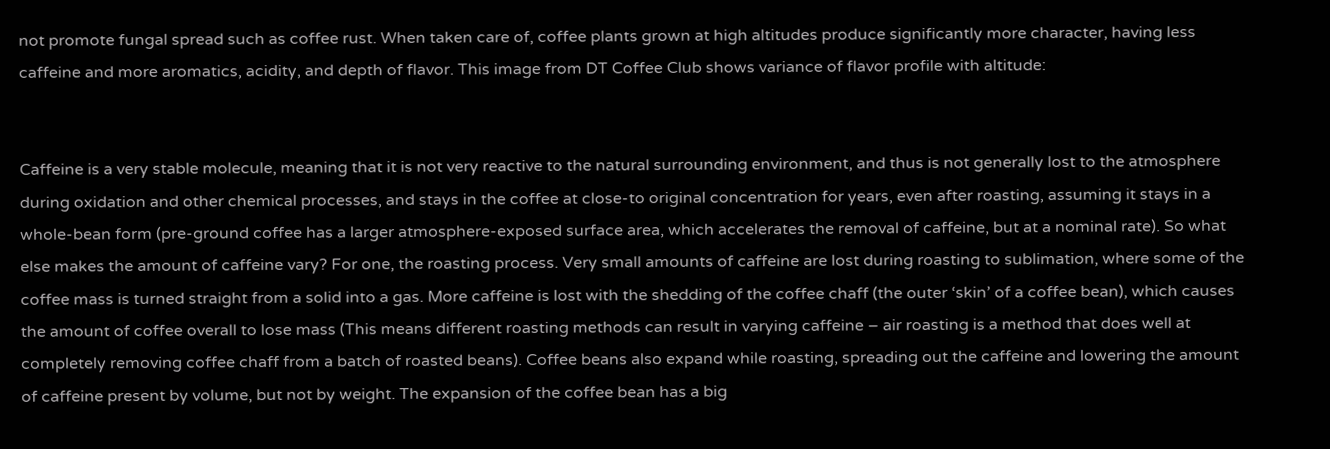not promote fungal spread such as coffee rust. When taken care of, coffee plants grown at high altitudes produce significantly more character, having less caffeine and more aromatics, acidity, and depth of flavor. This image from DT Coffee Club shows variance of flavor profile with altitude:


Caffeine is a very stable molecule, meaning that it is not very reactive to the natural surrounding environment, and thus is not generally lost to the atmosphere during oxidation and other chemical processes, and stays in the coffee at close-to original concentration for years, even after roasting, assuming it stays in a whole-bean form (pre-ground coffee has a larger atmosphere-exposed surface area, which accelerates the removal of caffeine, but at a nominal rate). So what else makes the amount of caffeine vary? For one, the roasting process. Very small amounts of caffeine are lost during roasting to sublimation, where some of the coffee mass is turned straight from a solid into a gas. More caffeine is lost with the shedding of the coffee chaff (the outer ‘skin’ of a coffee bean), which causes the amount of coffee overall to lose mass (This means different roasting methods can result in varying caffeine – air roasting is a method that does well at completely removing coffee chaff from a batch of roasted beans). Coffee beans also expand while roasting, spreading out the caffeine and lowering the amount of caffeine present by volume, but not by weight. The expansion of the coffee bean has a big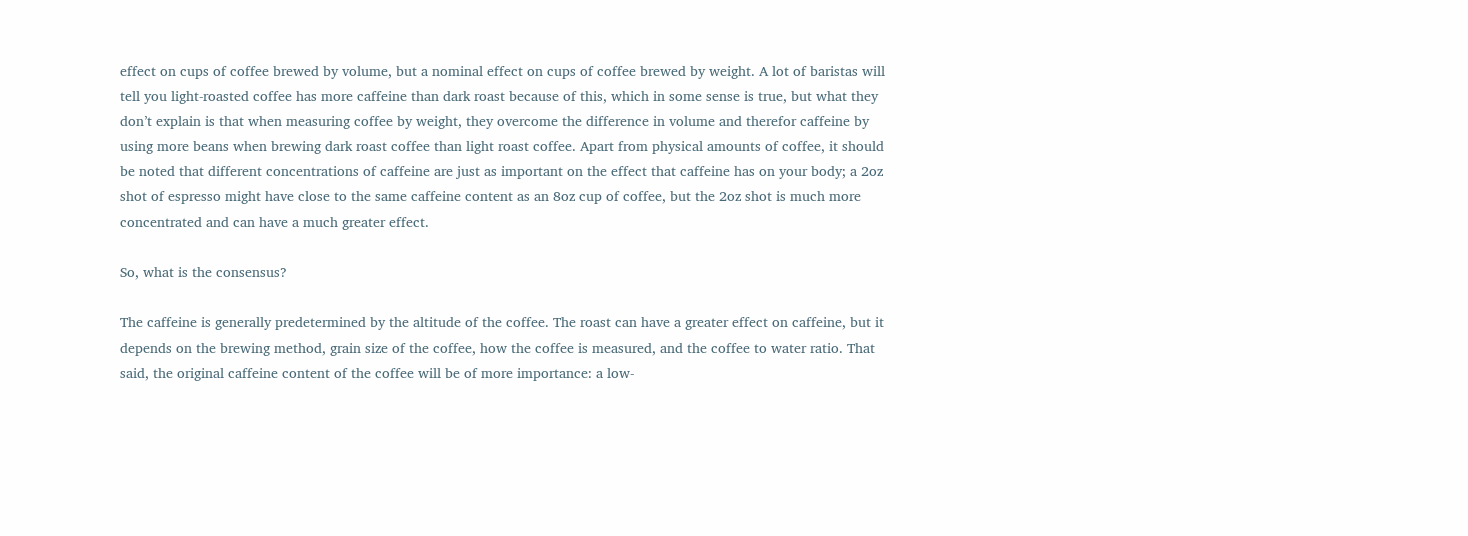effect on cups of coffee brewed by volume, but a nominal effect on cups of coffee brewed by weight. A lot of baristas will tell you light-roasted coffee has more caffeine than dark roast because of this, which in some sense is true, but what they don’t explain is that when measuring coffee by weight, they overcome the difference in volume and therefor caffeine by using more beans when brewing dark roast coffee than light roast coffee. Apart from physical amounts of coffee, it should be noted that different concentrations of caffeine are just as important on the effect that caffeine has on your body; a 2oz shot of espresso might have close to the same caffeine content as an 8oz cup of coffee, but the 2oz shot is much more concentrated and can have a much greater effect.

So, what is the consensus?

The caffeine is generally predetermined by the altitude of the coffee. The roast can have a greater effect on caffeine, but it depends on the brewing method, grain size of the coffee, how the coffee is measured, and the coffee to water ratio. That said, the original caffeine content of the coffee will be of more importance: a low-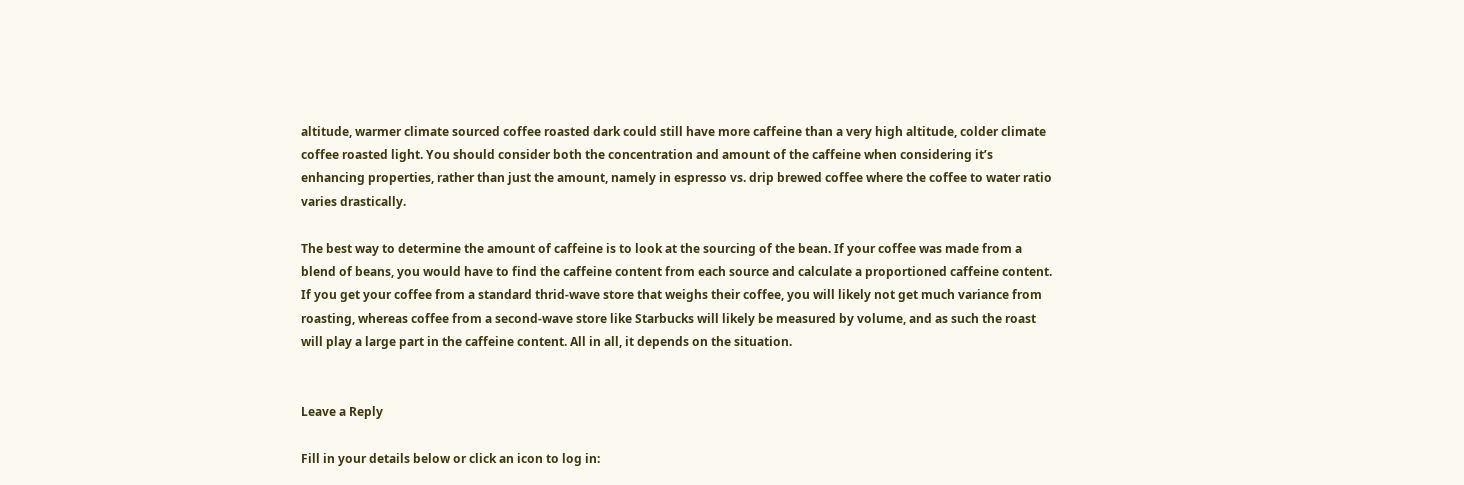altitude, warmer climate sourced coffee roasted dark could still have more caffeine than a very high altitude, colder climate coffee roasted light. You should consider both the concentration and amount of the caffeine when considering it’s enhancing properties, rather than just the amount, namely in espresso vs. drip brewed coffee where the coffee to water ratio varies drastically.

The best way to determine the amount of caffeine is to look at the sourcing of the bean. If your coffee was made from a blend of beans, you would have to find the caffeine content from each source and calculate a proportioned caffeine content. If you get your coffee from a standard thrid-wave store that weighs their coffee, you will likely not get much variance from roasting, whereas coffee from a second-wave store like Starbucks will likely be measured by volume, and as such the roast will play a large part in the caffeine content. All in all, it depends on the situation.


Leave a Reply

Fill in your details below or click an icon to log in: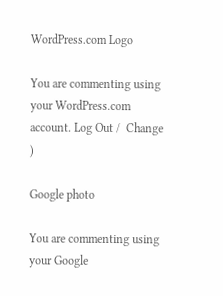WordPress.com Logo

You are commenting using your WordPress.com account. Log Out /  Change )

Google photo

You are commenting using your Google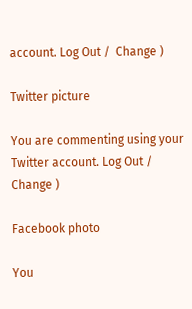account. Log Out /  Change )

Twitter picture

You are commenting using your Twitter account. Log Out /  Change )

Facebook photo

You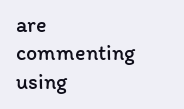are commenting using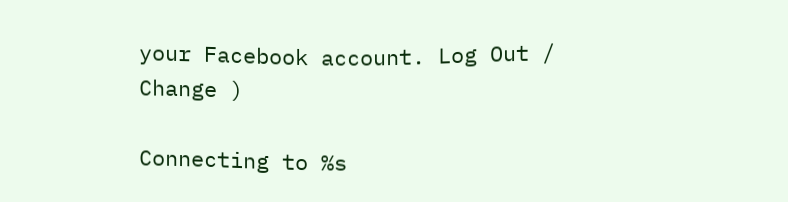your Facebook account. Log Out /  Change )

Connecting to %s